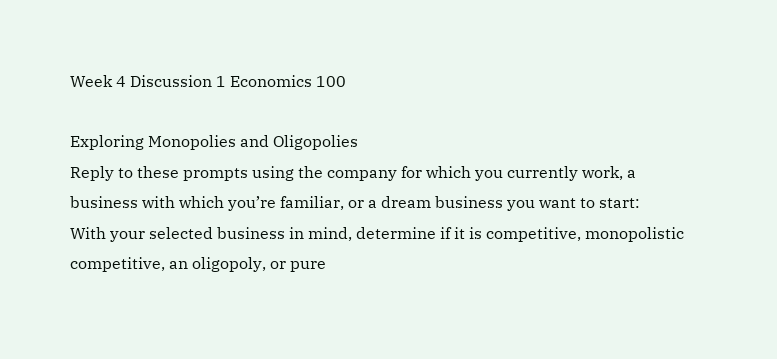Week 4 Discussion 1 Economics 100

Exploring Monopolies and Oligopolies
Reply to these prompts using the company for which you currently work, a business with which you’re familiar, or a dream business you want to start:
With your selected business in mind, determine if it is competitive, monopolistic competitive, an oligopoly, or pure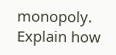monopoly. Explain how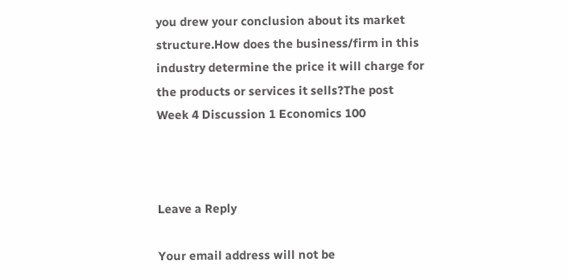you drew your conclusion about its market structure.How does the business/firm in this industry determine the price it will charge for the products or services it sells?The post Week 4 Discussion 1 Economics 100



Leave a Reply

Your email address will not be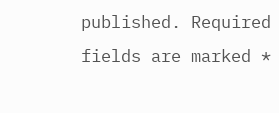published. Required fields are marked *